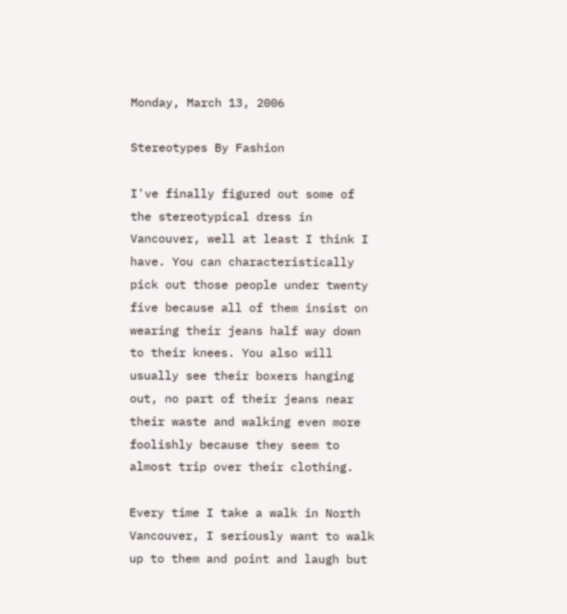Monday, March 13, 2006

Stereotypes By Fashion

I've finally figured out some of the stereotypical dress in Vancouver, well at least I think I have. You can characteristically pick out those people under twenty five because all of them insist on wearing their jeans half way down to their knees. You also will usually see their boxers hanging out, no part of their jeans near their waste and walking even more foolishly because they seem to almost trip over their clothing.

Every time I take a walk in North Vancouver, I seriously want to walk up to them and point and laugh but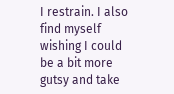I restrain. I also find myself wishing I could be a bit more gutsy and take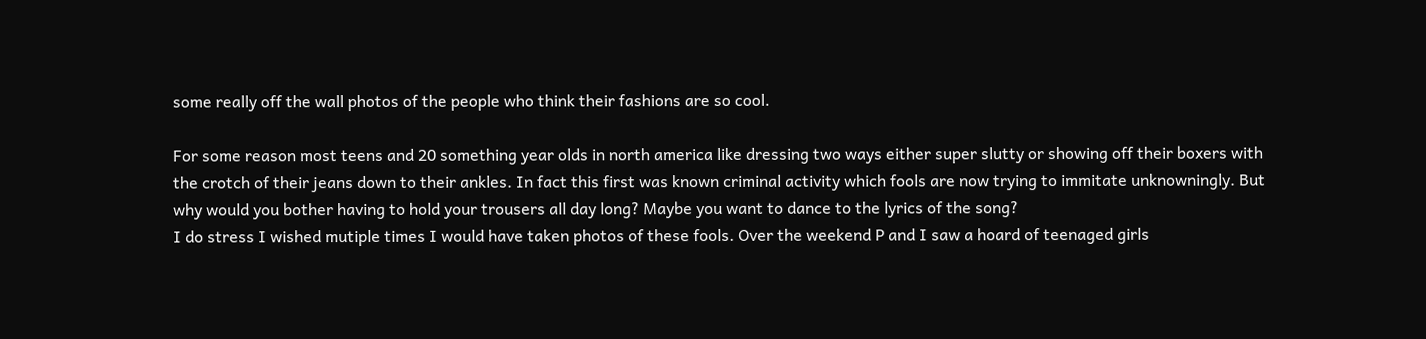some really off the wall photos of the people who think their fashions are so cool.

For some reason most teens and 20 something year olds in north america like dressing two ways either super slutty or showing off their boxers with the crotch of their jeans down to their ankles. In fact this first was known criminal activity which fools are now trying to immitate unknowningly. But why would you bother having to hold your trousers all day long? Maybe you want to dance to the lyrics of the song?
I do stress I wished mutiple times I would have taken photos of these fools. Over the weekend P and I saw a hoard of teenaged girls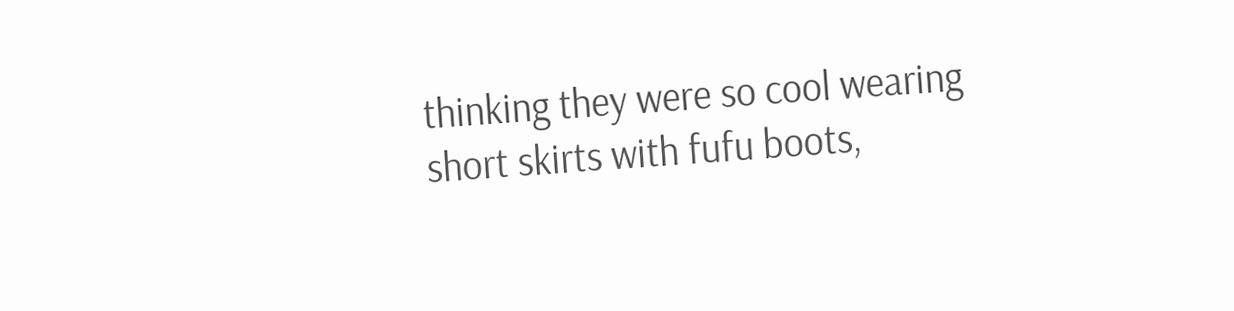thinking they were so cool wearing short skirts with fufu boots,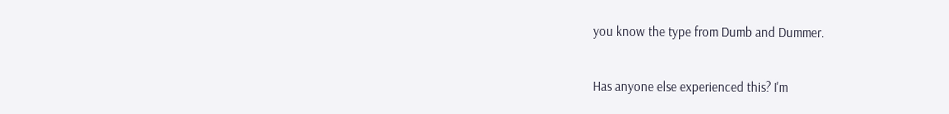you know the type from Dumb and Dummer.

Has anyone else experienced this? I'm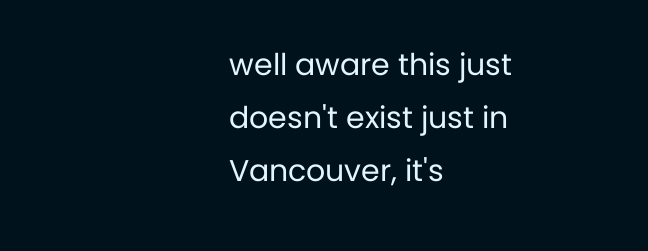well aware this just doesn't exist just in Vancouver, it's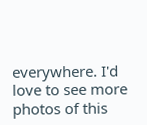everywhere. I'd love to see more photos of this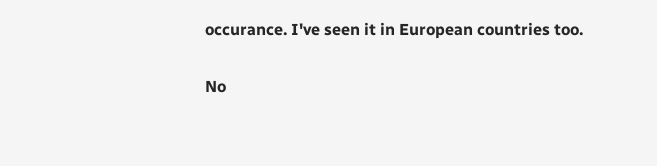occurance. I've seen it in European countries too.

No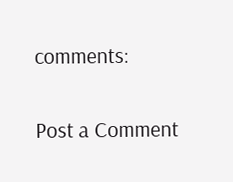comments:

Post a Comment